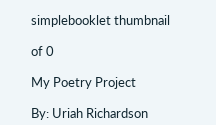simplebooklet thumbnail

of 0

My Poetry Project

By: Uriah Richardson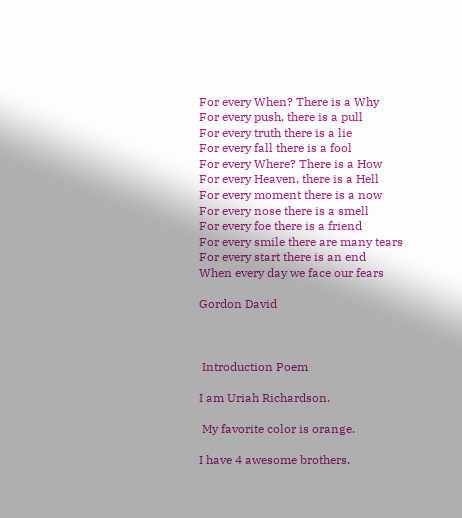For every When? There is a Why
For every push, there is a pull
For every truth there is a lie
For every fall there is a fool
For every Where? There is a How
For every Heaven, there is a Hell
For every moment there is a now
For every nose there is a smell
For every foe there is a friend
For every smile there are many tears
For every start there is an end
When every day we face our fears

Gordon David



 Introduction Poem

I am Uriah Richardson.

 My favorite color is orange.

I have 4 awesome brothers.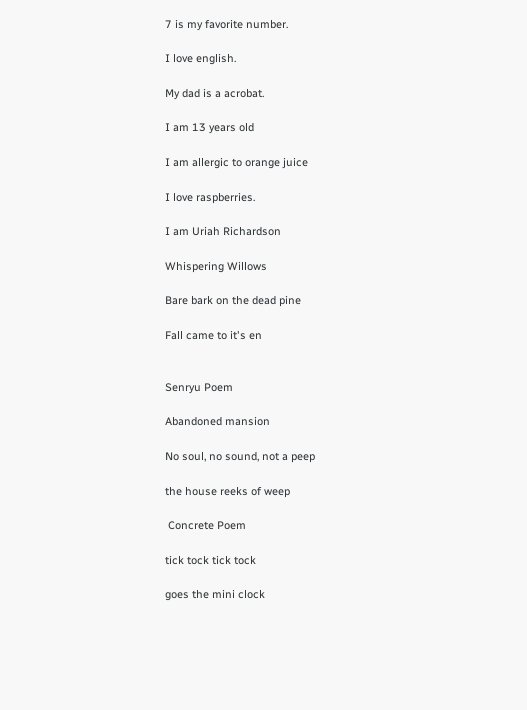7 is my favorite number.

I love english.

My dad is a acrobat.

I am 13 years old

I am allergic to orange juice

I love raspberries.

I am Uriah Richardson

Whispering Willows

Bare bark on the dead pine

Fall came to it's en


Senryu Poem

Abandoned mansion

No soul, no sound, not a peep

the house reeks of weep

 Concrete Poem

tick tock tick tock

goes the mini clock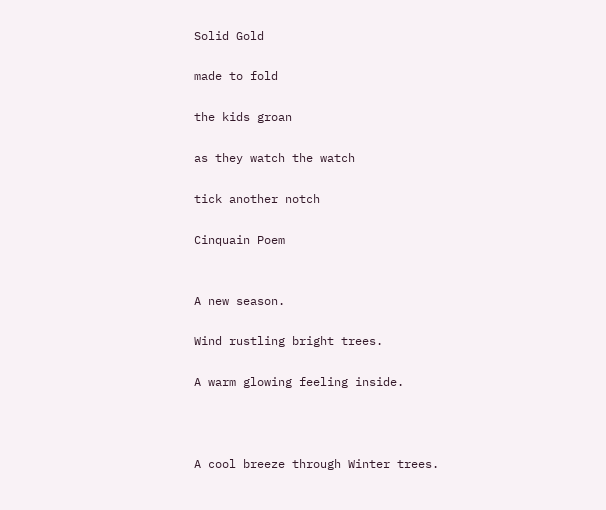Solid Gold

made to fold

the kids groan

as they watch the watch

tick another notch

Cinquain Poem


A new season.

Wind rustling bright trees.

A warm glowing feeling inside.



A cool breeze through Winter trees.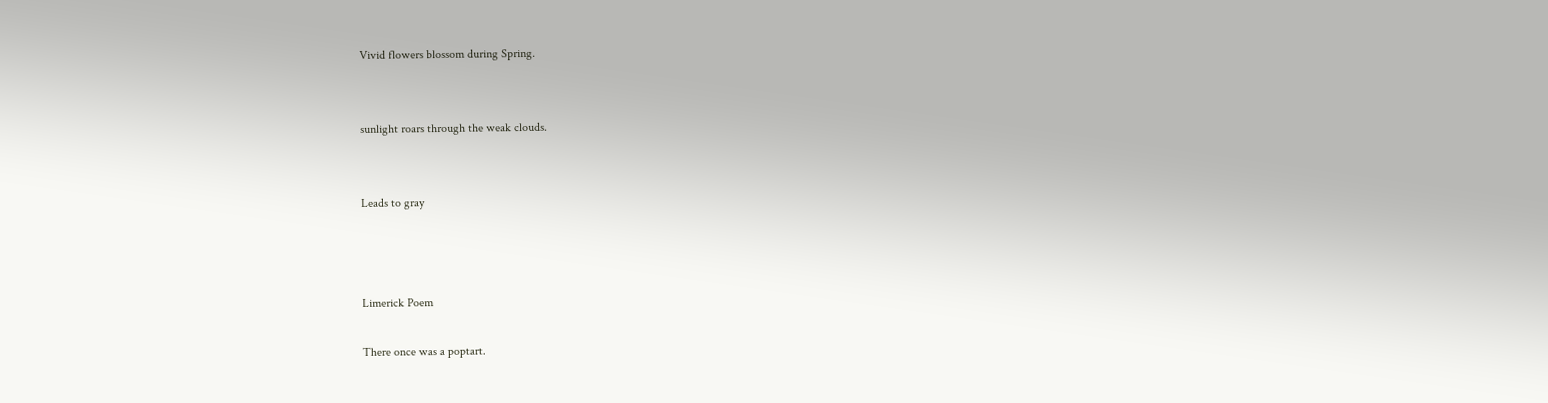Vivid flowers blossom during Spring.


sunlight roars through the weak clouds.


Leads to gray



Limerick Poem

There once was a poptart.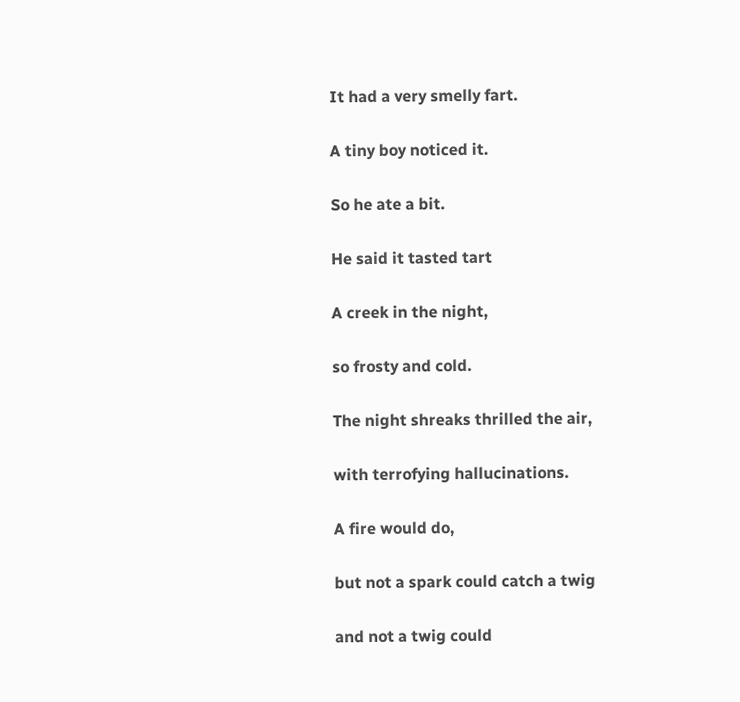It had a very smelly fart.

A tiny boy noticed it.

So he ate a bit.

He said it tasted tart

A creek in the night,

so frosty and cold.

The night shreaks thrilled the air,

with terrofying hallucinations.

A fire would do,

but not a spark could catch a twig

and not a twig could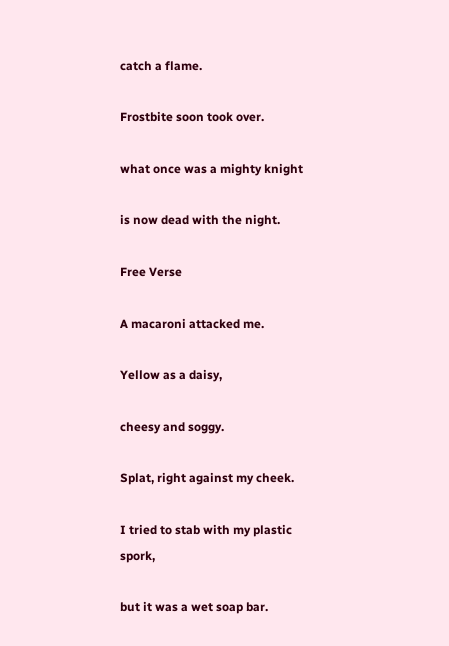catch a flame.

Frostbite soon took over.

what once was a mighty knight

is now dead with the night.

Free Verse

A macaroni attacked me.

Yellow as a daisy,

cheesy and soggy.

Splat, right against my cheek.

I tried to stab with my plastic spork,

but it was a wet soap bar.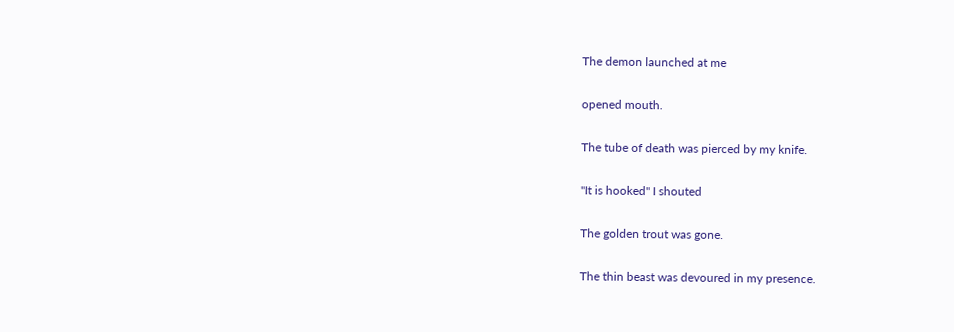The demon launched at me

opened mouth.

The tube of death was pierced by my knife.

"It is hooked" I shouted

The golden trout was gone.

The thin beast was devoured in my presence.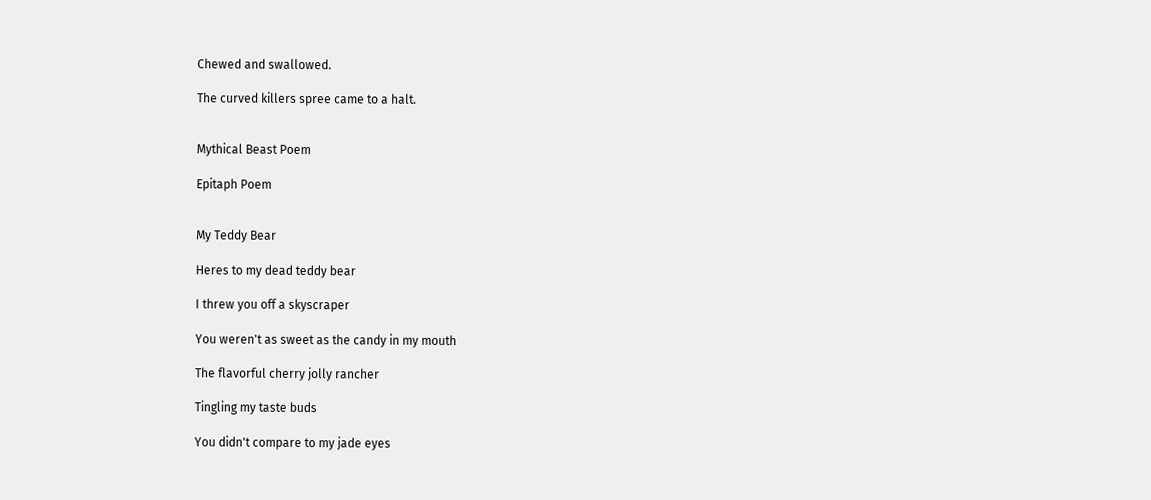Chewed and swallowed.

The curved killers spree came to a halt.


Mythical Beast Poem

Epitaph Poem


My Teddy Bear

Heres to my dead teddy bear

I threw you off a skyscraper

You weren't as sweet as the candy in my mouth

The flavorful cherry jolly rancher

Tingling my taste buds

You didn't compare to my jade eyes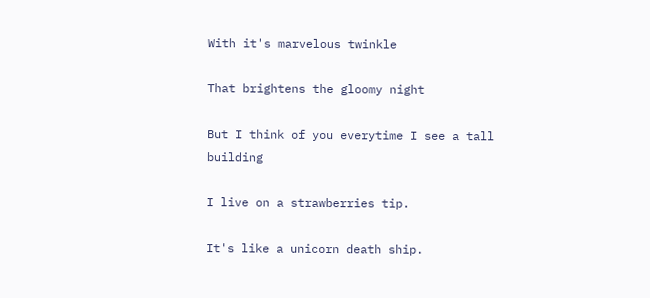With it's marvelous twinkle

That brightens the gloomy night

But I think of you everytime I see a tall building

I live on a strawberries tip.

It's like a unicorn death ship.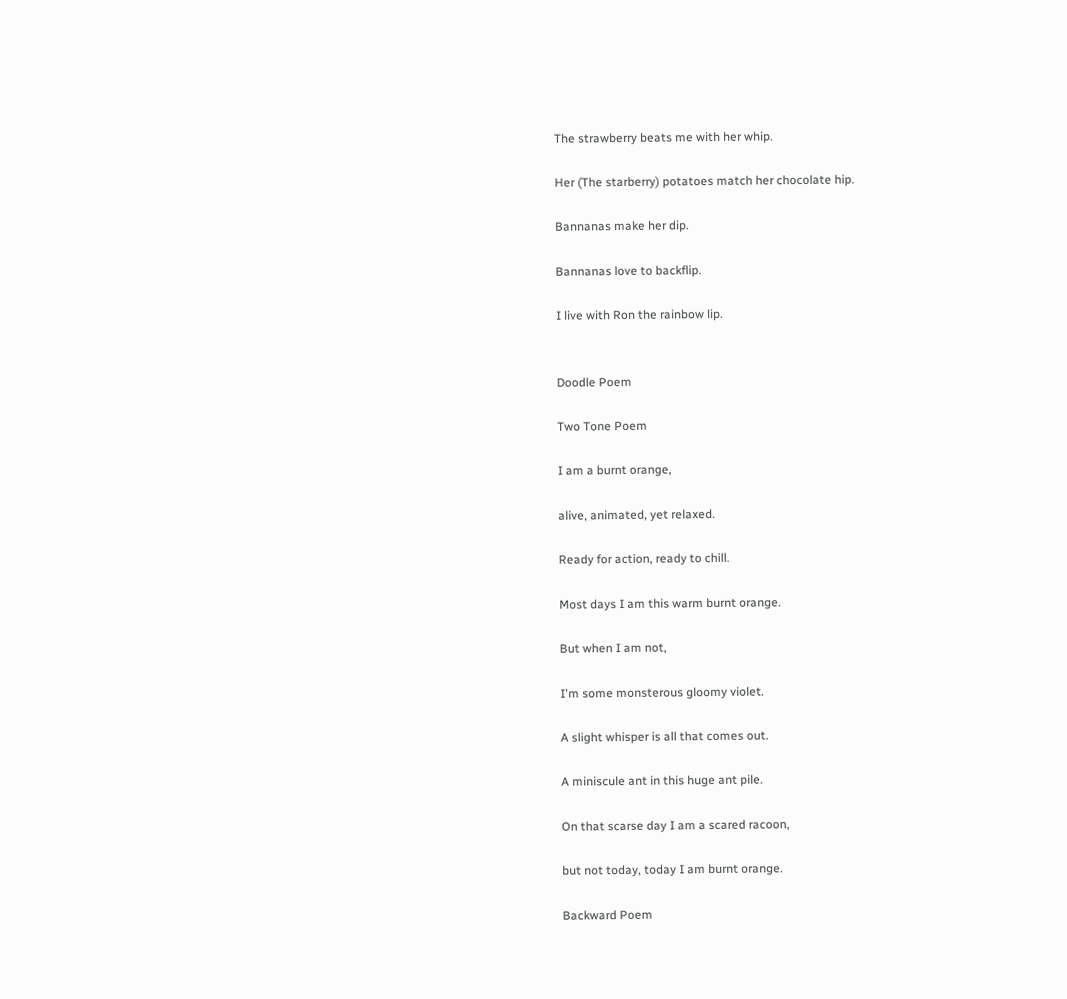The strawberry beats me with her whip.

Her (The starberry) potatoes match her chocolate hip.

Bannanas make her dip.

Bannanas love to backflip.

I live with Ron the rainbow lip.


Doodle Poem

Two Tone Poem

I am a burnt orange,

alive, animated, yet relaxed.

Ready for action, ready to chill.

Most days I am this warm burnt orange.

But when I am not,

I'm some monsterous gloomy violet.

A slight whisper is all that comes out.

A miniscule ant in this huge ant pile.

On that scarse day I am a scared racoon,

but not today, today I am burnt orange.

Backward Poem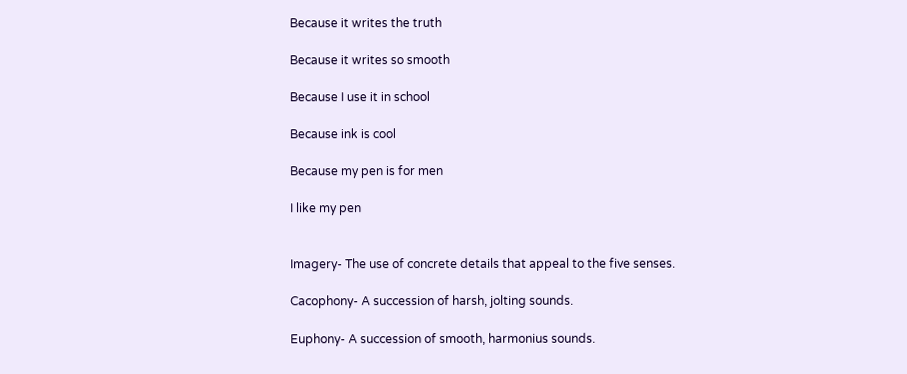Because it writes the truth

Because it writes so smooth

Because I use it in school

Because ink is cool

Because my pen is for men

I like my pen


Imagery- The use of concrete details that appeal to the five senses.

Cacophony- A succession of harsh, jolting sounds.

Euphony- A succession of smooth, harmonius sounds.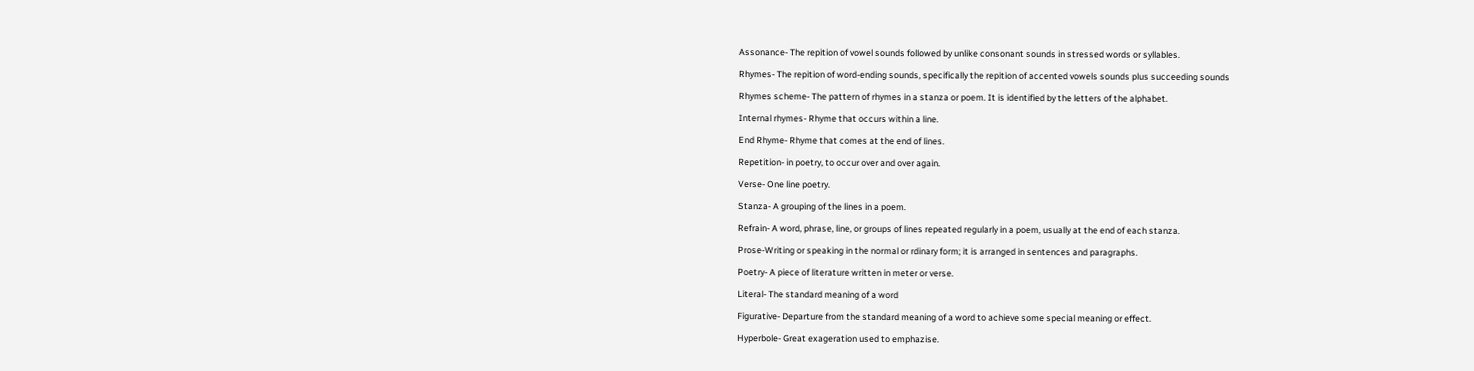Assonance- The repition of vowel sounds followed by unlike consonant sounds in stressed words or syllables.

Rhymes- The repition of word-ending sounds, specifically the repition of accented vowels sounds plus succeeding sounds

Rhymes scheme- The pattern of rhymes in a stanza or poem. It is identified by the letters of the alphabet.

Internal rhymes- Rhyme that occurs within a line.

End Rhyme- Rhyme that comes at the end of lines.

Repetition- in poetry, to occur over and over again.

Verse- One line poetry.

Stanza- A grouping of the lines in a poem.

Refrain- A word, phrase, line, or groups of lines repeated regularly in a poem, usually at the end of each stanza.

Prose-Writing or speaking in the normal or rdinary form; it is arranged in sentences and paragraphs.

Poetry- A piece of literature written in meter or verse.

Literal- The standard meaning of a word

Figurative- Departure from the standard meaning of a word to achieve some special meaning or effect.

Hyperbole- Great exageration used to emphazise.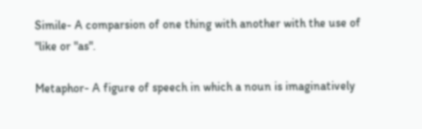Simile- A comparsion of one thing with another with the use of "like or "as".

Metaphor- A figure of speech in which a noun is imaginatively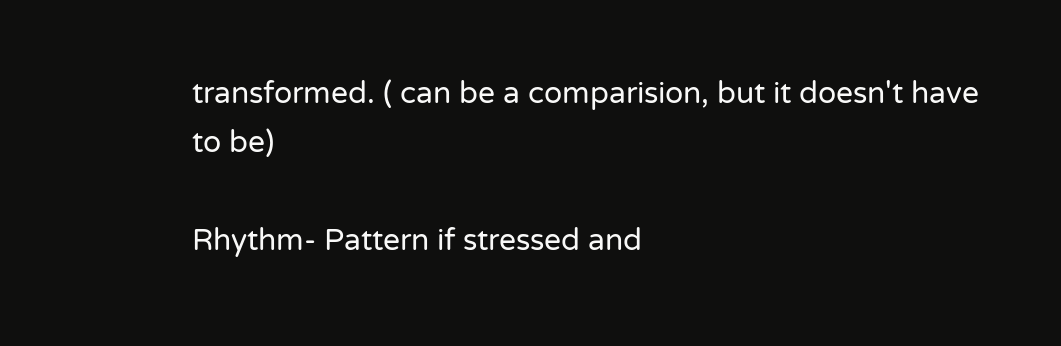transformed. ( can be a comparision, but it doesn't have to be)

Rhythm- Pattern if stressed and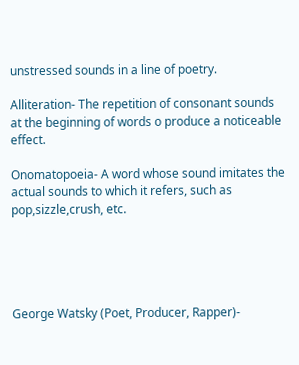unstressed sounds in a line of poetry.

Alliteration- The repetition of consonant sounds at the beginning of words o produce a noticeable effect.

Onomatopoeia- A word whose sound imitates the actual sounds to which it refers, such as pop,sizzle,crush, etc.





George Watsky (Poet, Producer, Rapper)-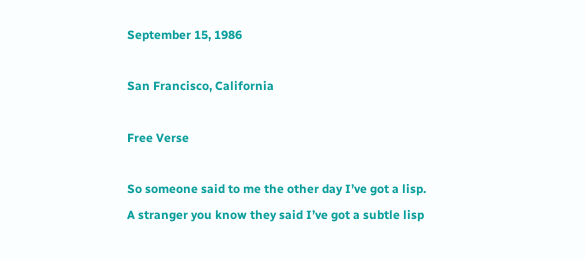September 15, 1986

San Francisco, California

Free Verse

So someone said to me the other day I’ve got a lisp.
A stranger you know they said I’ve got a subtle lisp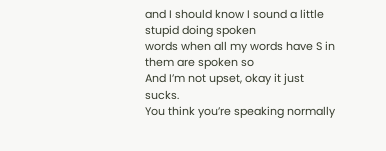and I should know I sound a little stupid doing spoken
words when all my words have S in them are spoken so
And I’m not upset, okay it just sucks.
You think you’re speaking normally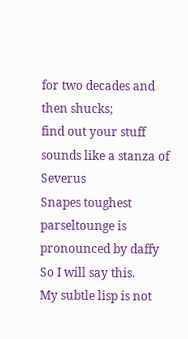for two decades and
then shucks;
find out your stuff sounds like a stanza of Severus
Snapes toughest parseltounge is pronounced by daffy
So I will say this.
My subtle lisp is not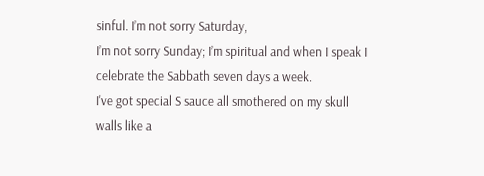sinful. I’m not sorry Saturday,
I’m not sorry Sunday; I’m spiritual and when I speak I
celebrate the Sabbath seven days a week.
I've got special S sauce all smothered on my skull
walls like a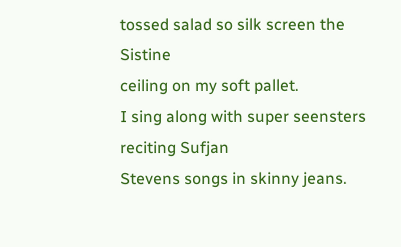tossed salad so silk screen the Sistine
ceiling on my soft pallet.
I sing along with super seensters reciting Sufjan
Stevens songs in skinny jeans.